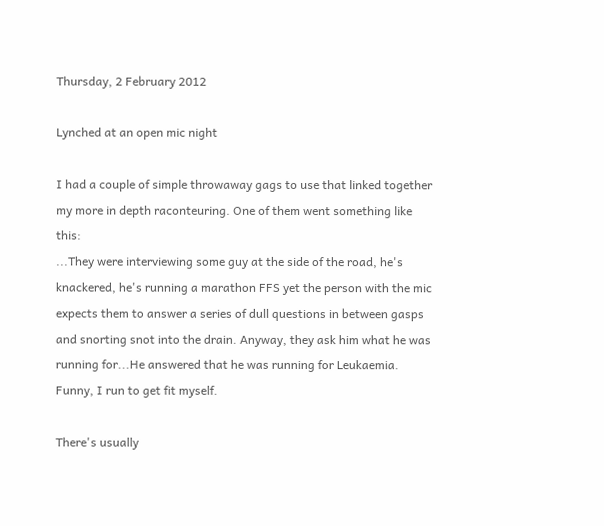Thursday, 2 February 2012

Lynched at an open mic night

I had a couple of simple throwaway gags to use that linked together my more in depth raconteuring. One of them went something like this:
...They were interviewing some guy at the side of the road, he's knackered, he's running a marathon FFS yet the person with the mic expects them to answer a series of dull questions in between gasps and snorting snot into the drain. Anyway, they ask him what he was running for...He answered that he was running for Leukaemia. Funny, I run to get fit myself.

There's usually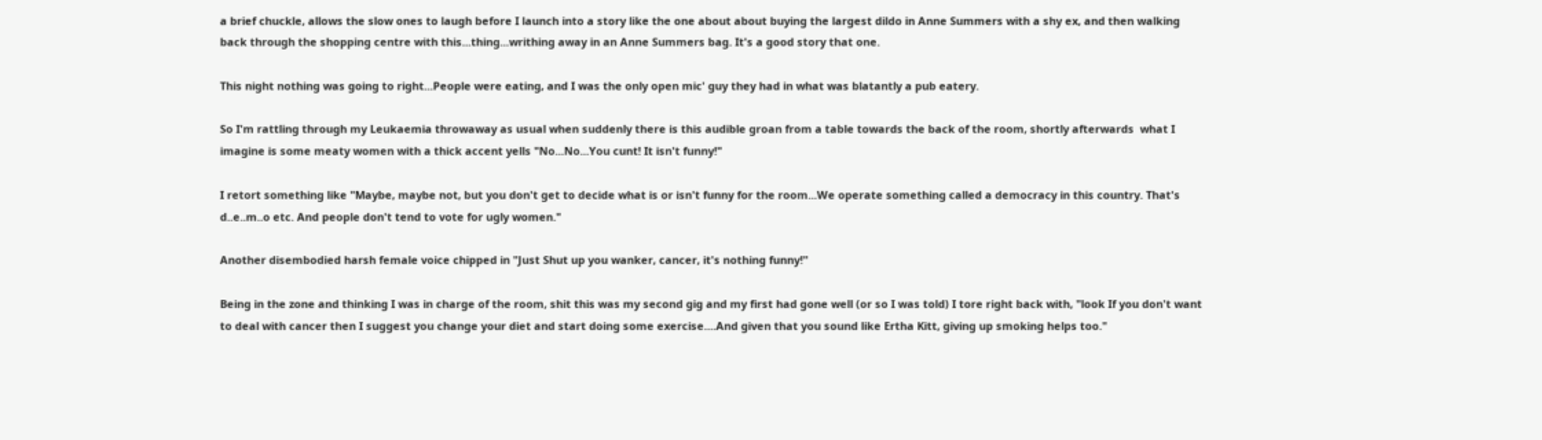a brief chuckle, allows the slow ones to laugh before I launch into a story like the one about about buying the largest dildo in Anne Summers with a shy ex, and then walking back through the shopping centre with this...thing...writhing away in an Anne Summers bag. It's a good story that one.

This night nothing was going to right...People were eating, and I was the only open mic' guy they had in what was blatantly a pub eatery.

So I'm rattling through my Leukaemia throwaway as usual when suddenly there is this audible groan from a table towards the back of the room, shortly afterwards  what I imagine is some meaty women with a thick accent yells "No...No...You cunt! It isn't funny!"

I retort something like "Maybe, maybe not, but you don't get to decide what is or isn't funny for the room...We operate something called a democracy in this country. That's d..e..m..o etc. And people don't tend to vote for ugly women."

Another disembodied harsh female voice chipped in "Just Shut up you wanker, cancer, it's nothing funny!"

Being in the zone and thinking I was in charge of the room, shit this was my second gig and my first had gone well (or so I was told) I tore right back with, "look If you don't want to deal with cancer then I suggest you change your diet and start doing some exercise....And given that you sound like Ertha Kitt, giving up smoking helps too."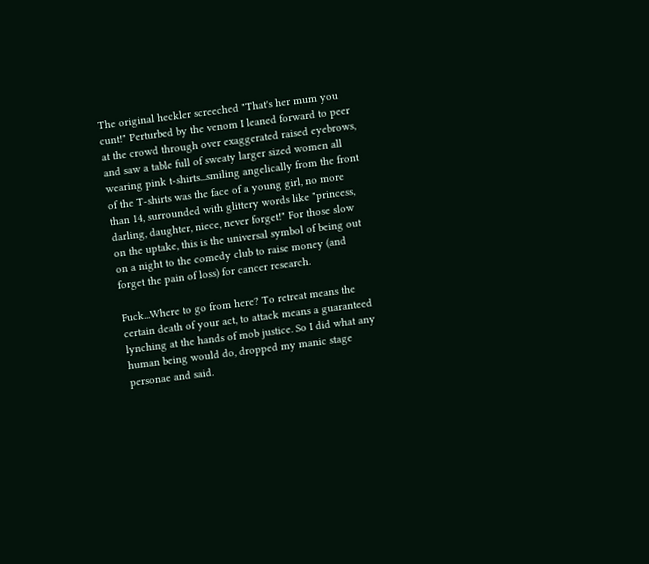The original heckler screeched "That's her mum you cunt!" Perturbed by the venom I leaned forward to peer at the crowd through over exaggerated raised eyebrows, and saw a table full of sweaty larger sized women all wearing pink t-shirts...smiling angelically from the front of the T-shirts was the face of a young girl, no more than 14, surrounded with glittery words like "princess, darling, daughter, niece, never forget!" For those slow on the uptake, this is the universal symbol of being out on a night to the comedy club to raise money (and forget the pain of loss) for cancer research.

Fuck...Where to go from here? To retreat means the certain death of your act, to attack means a guaranteed lynching at the hands of mob justice. So I did what any human being would do, dropped my manic stage personae and said.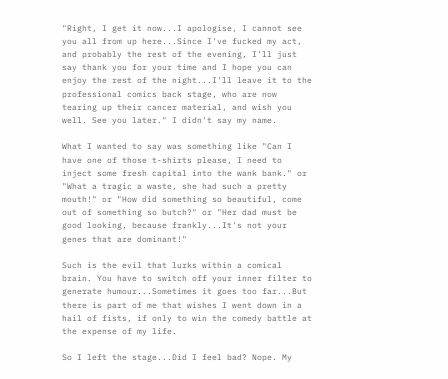"Right, I get it now...I apologise, I cannot see you all from up here...Since I've fucked my act, and probably the rest of the evening, I'll just say thank you for your time and I hope you can enjoy the rest of the night...I'll leave it to the professional comics back stage, who are now tearing up their cancer material, and wish you well. See you later." I didn't say my name.

What I wanted to say was something like "Can I have one of those t-shirts please, I need to inject some fresh capital into the wank bank." or "What a tragic a waste, she had such a pretty mouth!" or "How did something so beautiful, come out of something so butch?" or "Her dad must be good looking, because frankly...It's not your genes that are dominant!"

Such is the evil that lurks within a comical brain. You have to switch off your inner filter to generate humour...Sometimes it goes too far...But there is part of me that wishes I went down in a hail of fists, if only to win the comedy battle at the expense of my life.

So I left the stage...Did I feel bad? Nope. My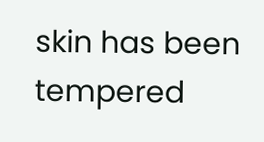skin has been tempered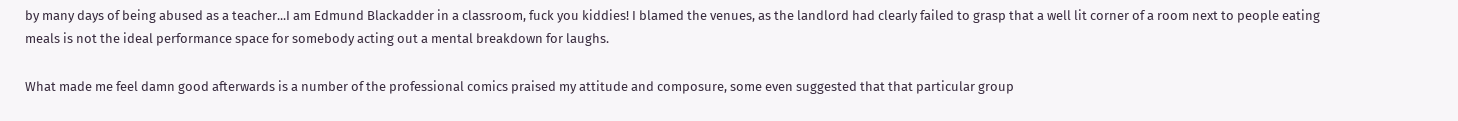by many days of being abused as a teacher...I am Edmund Blackadder in a classroom, fuck you kiddies! I blamed the venues, as the landlord had clearly failed to grasp that a well lit corner of a room next to people eating meals is not the ideal performance space for somebody acting out a mental breakdown for laughs.

What made me feel damn good afterwards is a number of the professional comics praised my attitude and composure, some even suggested that that particular group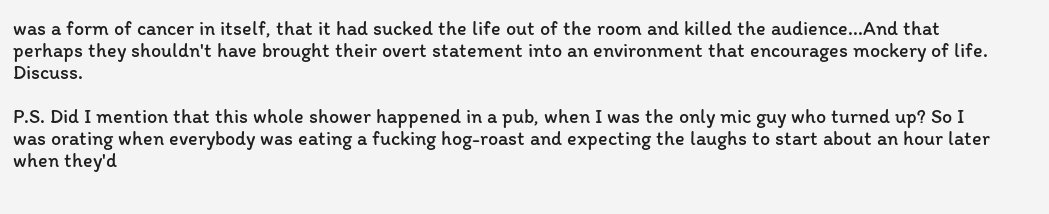was a form of cancer in itself, that it had sucked the life out of the room and killed the audience...And that perhaps they shouldn't have brought their overt statement into an environment that encourages mockery of life. Discuss.

P.S. Did I mention that this whole shower happened in a pub, when I was the only mic guy who turned up? So I was orating when everybody was eating a fucking hog-roast and expecting the laughs to start about an hour later when they'd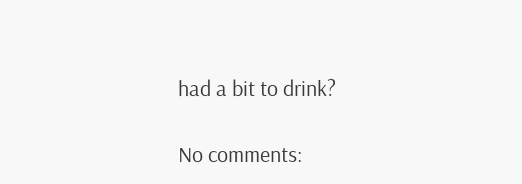had a bit to drink?

No comments: